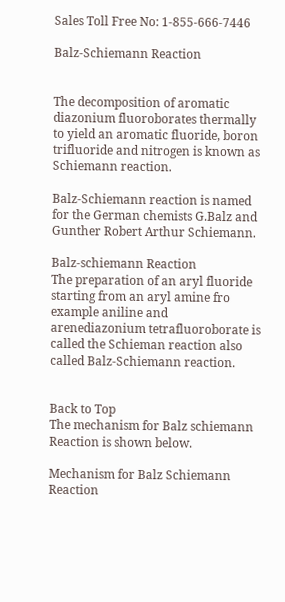Sales Toll Free No: 1-855-666-7446

Balz-Schiemann Reaction


The decomposition of aromatic diazonium fluoroborates thermally to yield an aromatic fluoride, boron trifluoride and nitrogen is known as Schiemann reaction.

Balz-Schiemann reaction is named for the German chemists G.Balz and Gunther Robert Arthur Schiemann.

Balz-schiemann Reaction
The preparation of an aryl fluoride starting from an aryl amine fro example aniline and arenediazonium tetrafluoroborate is called the Schieman reaction also called Balz-Schiemann reaction.


Back to Top
The mechanism for Balz schiemann Reaction is shown below.

Mechanism for Balz Schiemann Reaction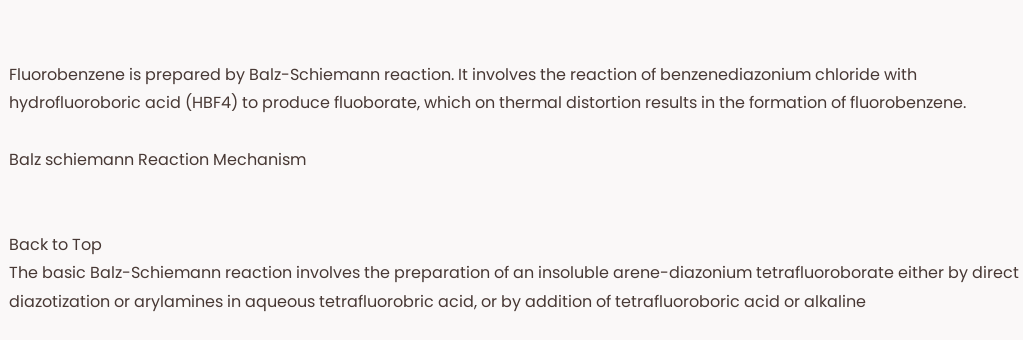Fluorobenzene is prepared by Balz-Schiemann reaction. It involves the reaction of benzenediazonium chloride with hydrofluoroboric acid (HBF4) to produce fluoborate, which on thermal distortion results in the formation of fluorobenzene.

Balz schiemann Reaction Mechanism


Back to Top
The basic Balz-Schiemann reaction involves the preparation of an insoluble arene-diazonium tetrafluoroborate either by direct diazotization or arylamines in aqueous tetrafluorobric acid, or by addition of tetrafluoroboric acid or alkaline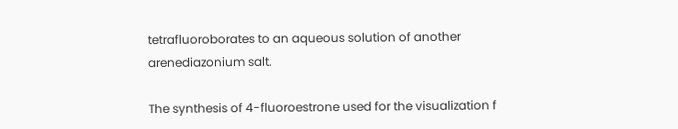tetrafluoroborates to an aqueous solution of another arenediazonium salt.

The synthesis of 4-fluoroestrone used for the visualization f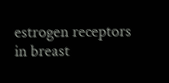estrogen receptors in breast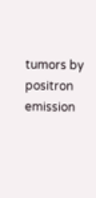tumors by positron emission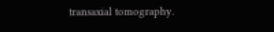transaxial tomography.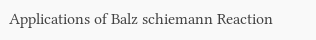Applications of Balz schiemann Reaction